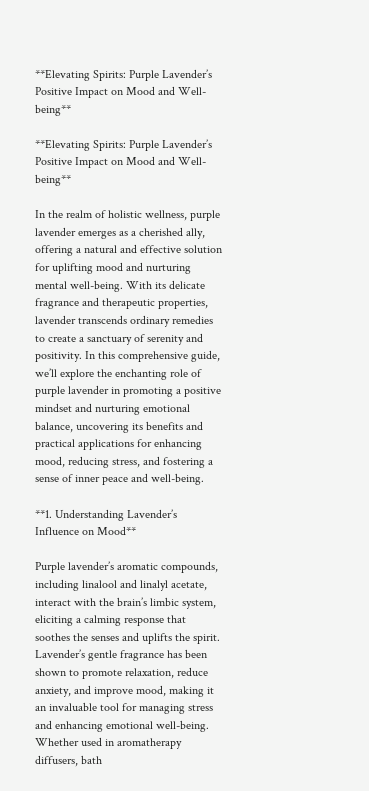**Elevating Spirits: Purple Lavender’s Positive Impact on Mood and Well-being**

**Elevating Spirits: Purple Lavender’s Positive Impact on Mood and Well-being**

In the realm of holistic wellness, purple lavender emerges as a cherished ally, offering a natural and effective solution for uplifting mood and nurturing mental well-being. With its delicate fragrance and therapeutic properties, lavender transcends ordinary remedies to create a sanctuary of serenity and positivity. In this comprehensive guide, we’ll explore the enchanting role of purple lavender in promoting a positive mindset and nurturing emotional balance, uncovering its benefits and practical applications for enhancing mood, reducing stress, and fostering a sense of inner peace and well-being.

**1. Understanding Lavender’s Influence on Mood**

Purple lavender’s aromatic compounds, including linalool and linalyl acetate, interact with the brain’s limbic system, eliciting a calming response that soothes the senses and uplifts the spirit. Lavender’s gentle fragrance has been shown to promote relaxation, reduce anxiety, and improve mood, making it an invaluable tool for managing stress and enhancing emotional well-being. Whether used in aromatherapy diffusers, bath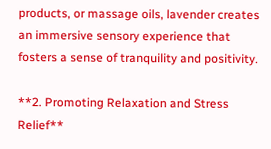products, or massage oils, lavender creates an immersive sensory experience that fosters a sense of tranquility and positivity.

**2. Promoting Relaxation and Stress Relief**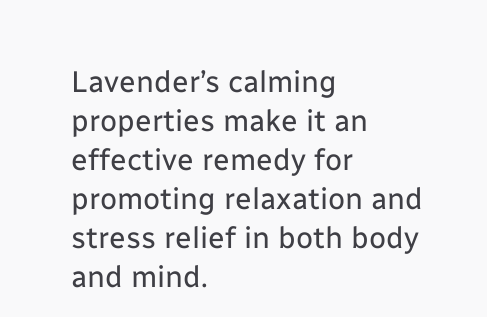Lavender’s calming properties make it an effective remedy for promoting relaxation and stress relief in both body and mind.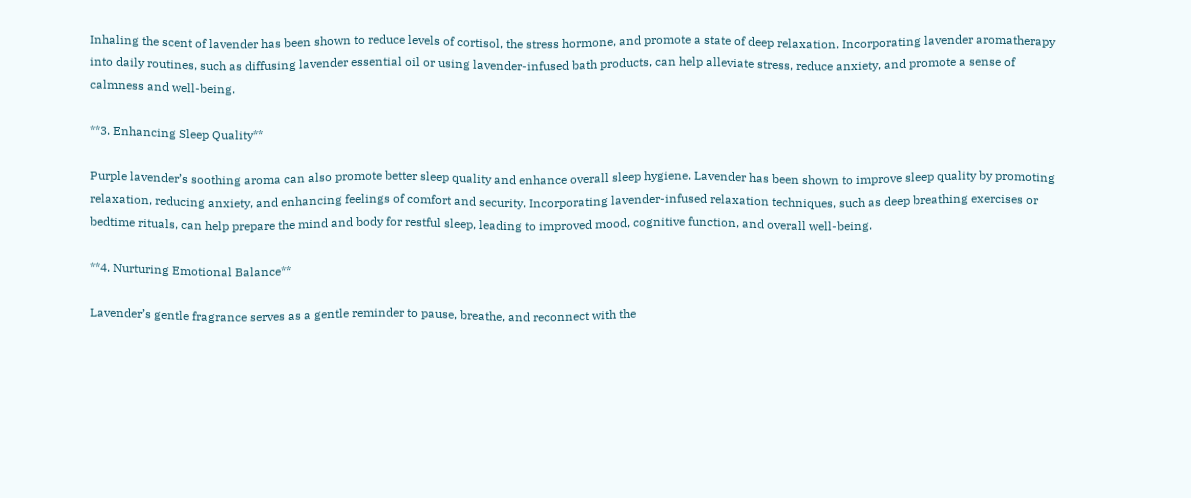Inhaling the scent of lavender has been shown to reduce levels of cortisol, the stress hormone, and promote a state of deep relaxation. Incorporating lavender aromatherapy into daily routines, such as diffusing lavender essential oil or using lavender-infused bath products, can help alleviate stress, reduce anxiety, and promote a sense of calmness and well-being.

**3. Enhancing Sleep Quality**

Purple lavender’s soothing aroma can also promote better sleep quality and enhance overall sleep hygiene. Lavender has been shown to improve sleep quality by promoting relaxation, reducing anxiety, and enhancing feelings of comfort and security. Incorporating lavender-infused relaxation techniques, such as deep breathing exercises or bedtime rituals, can help prepare the mind and body for restful sleep, leading to improved mood, cognitive function, and overall well-being.

**4. Nurturing Emotional Balance**

Lavender’s gentle fragrance serves as a gentle reminder to pause, breathe, and reconnect with the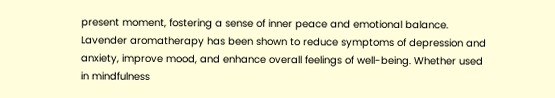present moment, fostering a sense of inner peace and emotional balance. Lavender aromatherapy has been shown to reduce symptoms of depression and anxiety, improve mood, and enhance overall feelings of well-being. Whether used in mindfulness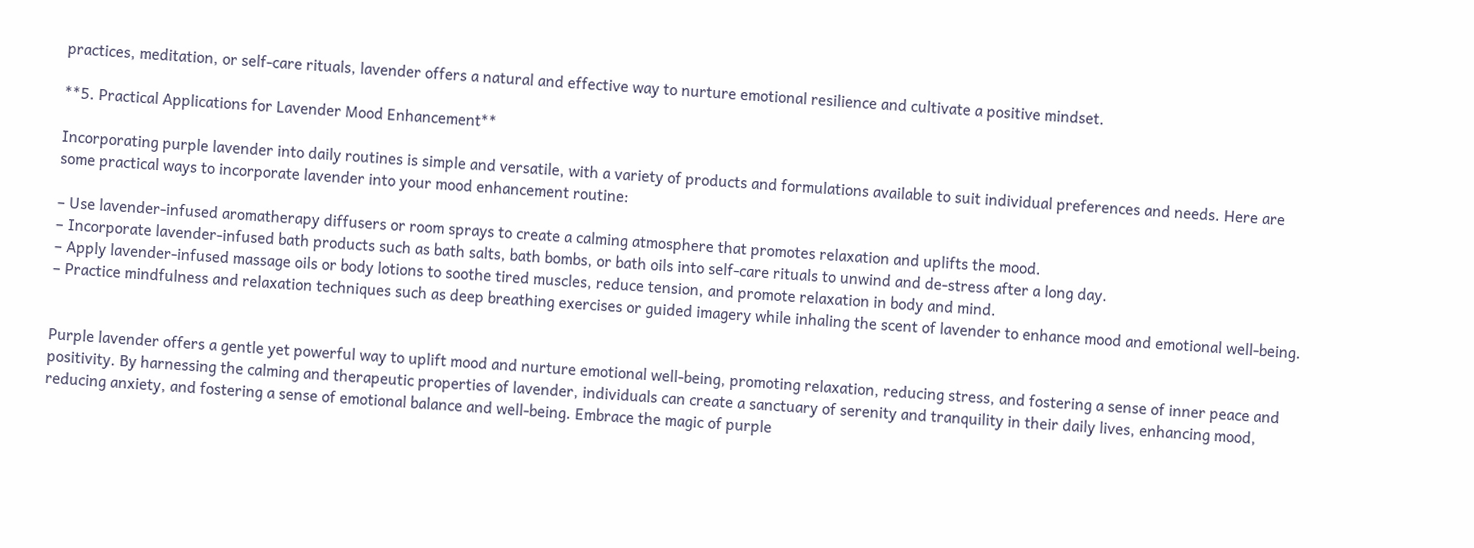practices, meditation, or self-care rituals, lavender offers a natural and effective way to nurture emotional resilience and cultivate a positive mindset.

**5. Practical Applications for Lavender Mood Enhancement**

Incorporating purple lavender into daily routines is simple and versatile, with a variety of products and formulations available to suit individual preferences and needs. Here are some practical ways to incorporate lavender into your mood enhancement routine:

– Use lavender-infused aromatherapy diffusers or room sprays to create a calming atmosphere that promotes relaxation and uplifts the mood.
– Incorporate lavender-infused bath products such as bath salts, bath bombs, or bath oils into self-care rituals to unwind and de-stress after a long day.
– Apply lavender-infused massage oils or body lotions to soothe tired muscles, reduce tension, and promote relaxation in body and mind.
– Practice mindfulness and relaxation techniques such as deep breathing exercises or guided imagery while inhaling the scent of lavender to enhance mood and emotional well-being.


Purple lavender offers a gentle yet powerful way to uplift mood and nurture emotional well-being, promoting relaxation, reducing stress, and fostering a sense of inner peace and positivity. By harnessing the calming and therapeutic properties of lavender, individuals can create a sanctuary of serenity and tranquility in their daily lives, enhancing mood, reducing anxiety, and fostering a sense of emotional balance and well-being. Embrace the magic of purple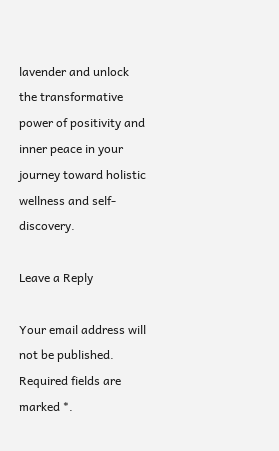lavender and unlock the transformative power of positivity and inner peace in your journey toward holistic wellness and self-discovery.

Leave a Reply

Your email address will not be published. Required fields are marked *.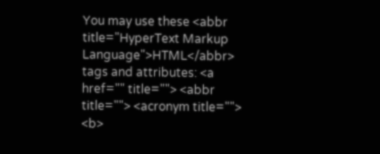You may use these <abbr title="HyperText Markup Language">HTML</abbr> tags and attributes: <a href="" title=""> <abbr title=""> <acronym title=""> <b>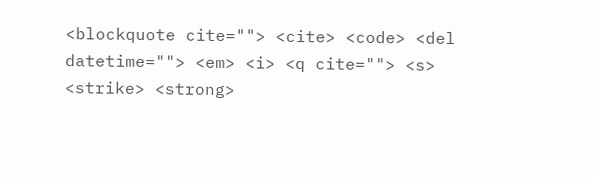<blockquote cite=""> <cite> <code> <del datetime=""> <em> <i> <q cite=""> <s> <strike> <strong>